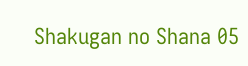Shakugan no Shana 05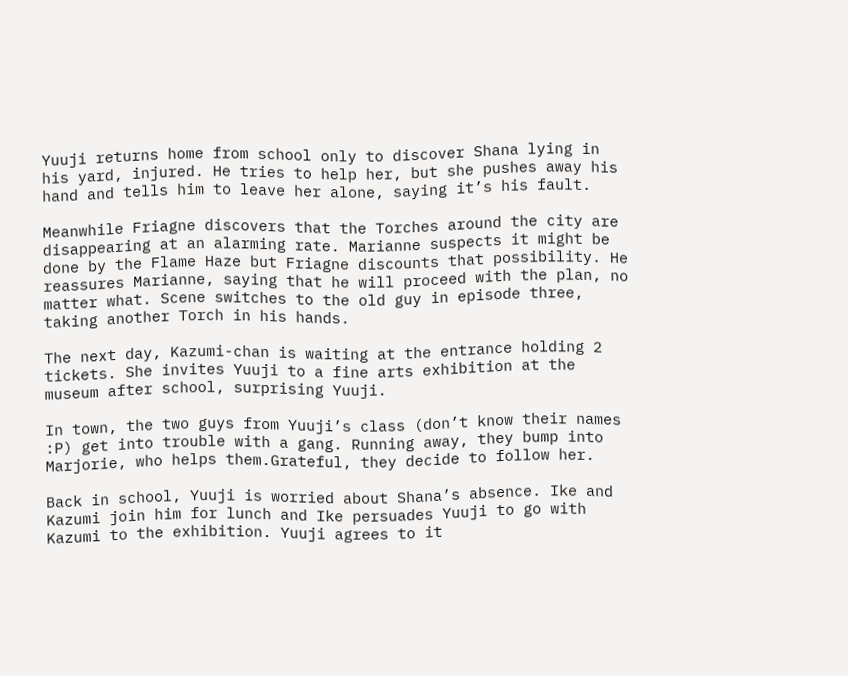Yuuji returns home from school only to discover Shana lying in his yard, injured. He tries to help her, but she pushes away his hand and tells him to leave her alone, saying it’s his fault.

Meanwhile Friagne discovers that the Torches around the city are disappearing at an alarming rate. Marianne suspects it might be done by the Flame Haze but Friagne discounts that possibility. He reassures Marianne, saying that he will proceed with the plan, no matter what. Scene switches to the old guy in episode three, taking another Torch in his hands.

The next day, Kazumi-chan is waiting at the entrance holding 2 tickets. She invites Yuuji to a fine arts exhibition at the museum after school, surprising Yuuji.

In town, the two guys from Yuuji’s class (don’t know their names :P) get into trouble with a gang. Running away, they bump into Marjorie, who helps them.Grateful, they decide to follow her.

Back in school, Yuuji is worried about Shana’s absence. Ike and Kazumi join him for lunch and Ike persuades Yuuji to go with Kazumi to the exhibition. Yuuji agrees to it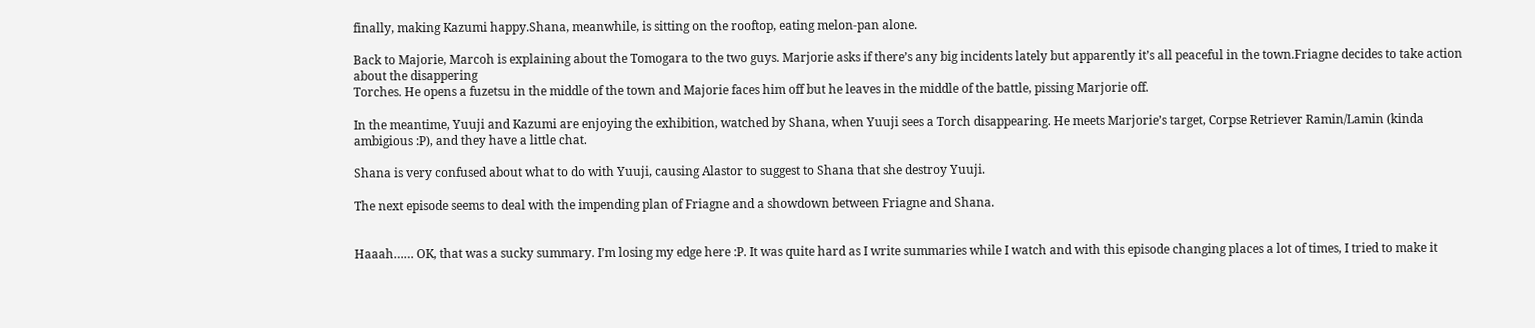finally, making Kazumi happy.Shana, meanwhile, is sitting on the rooftop, eating melon-pan alone.

Back to Majorie, Marcoh is explaining about the Tomogara to the two guys. Marjorie asks if there’s any big incidents lately but apparently it’s all peaceful in the town.Friagne decides to take action about the disappering
Torches. He opens a fuzetsu in the middle of the town and Majorie faces him off but he leaves in the middle of the battle, pissing Marjorie off.

In the meantime, Yuuji and Kazumi are enjoying the exhibition, watched by Shana, when Yuuji sees a Torch disappearing. He meets Marjorie’s target, Corpse Retriever Ramin/Lamin (kinda ambigious :P), and they have a little chat.

Shana is very confused about what to do with Yuuji, causing Alastor to suggest to Shana that she destroy Yuuji.

The next episode seems to deal with the impending plan of Friagne and a showdown between Friagne and Shana.


Haaah…… OK, that was a sucky summary. I’m losing my edge here :P. It was quite hard as I write summaries while I watch and with this episode changing places a lot of times, I tried to make it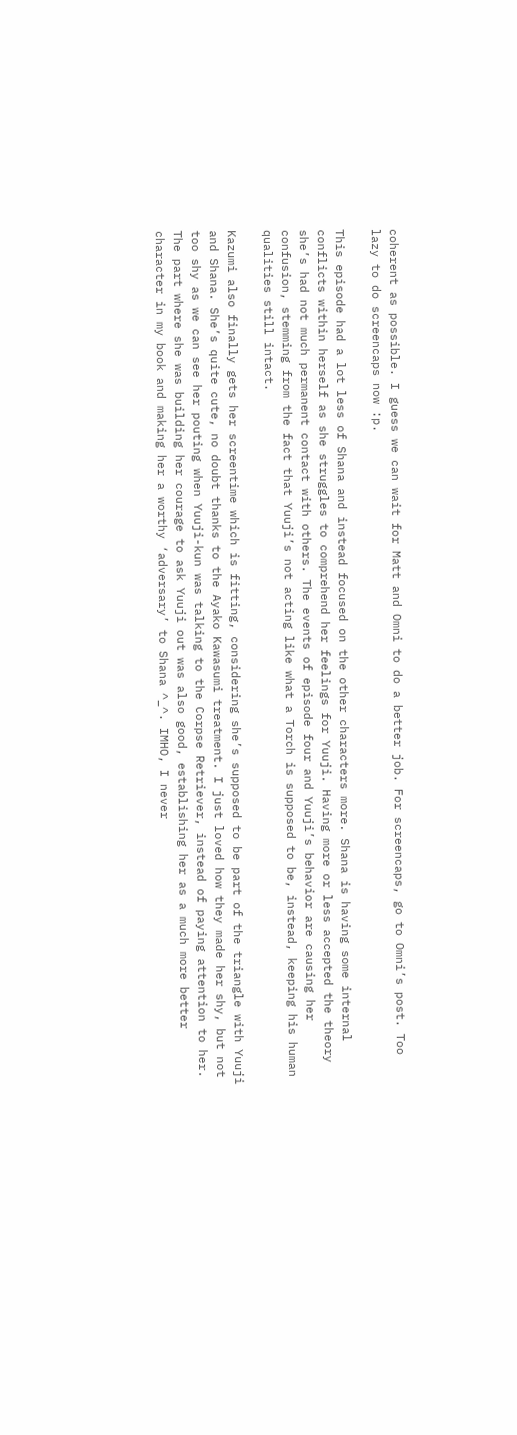coherent as possible. I guess we can wait for Matt and Omni to do a better job. For screencaps, go to Omni’s post. Too lazy to do screencaps now :p.

This episode had a lot less of Shana and instead focused on the other characters more. Shana is having some internal conflicts within herself as she struggles to comprehend her feelings for Yuuji. Having more or less accepted the theory she’s had not much permanent contact with others. The events of episode four and Yuuji’s behavior are causing her confusion, stemming from the fact that Yuuji’s not acting like what a Torch is supposed to be, instead, keeping his human qualities still intact.

Kazumi also finally gets her screentime which is fitting, considering she’s supposed to be part of the triangle with Yuuji and Shana. She’s quite cute, no doubt thanks to the Ayako Kawasumi treatment. I just loved how they made her shy, but not too shy as we can see her pouting when Yuuji-kun was talking to the Corpse Retriever, instead of paying attention to her. The part where she was building her courage to ask Yuuji out was also good, establishing her as a much more better character in my book and making her a worthy ‘adversary’ to Shana ^_^. IMHO, I never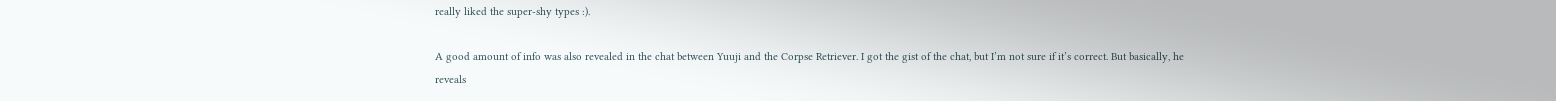really liked the super-shy types :).

A good amount of info was also revealed in the chat between Yuuji and the Corpse Retriever. I got the gist of the chat, but I’m not sure if it’s correct. But basically, he reveals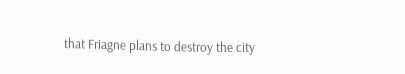that Friagne plans to destroy the city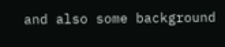and also some background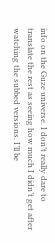info on the Guze universe. I don’t really dare to translate the rest as seeing how much I didn’t get after watching the subbed versions. I’ll be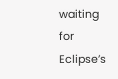waiting for Eclipse’s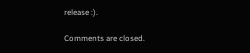release :).

Comments are closed.